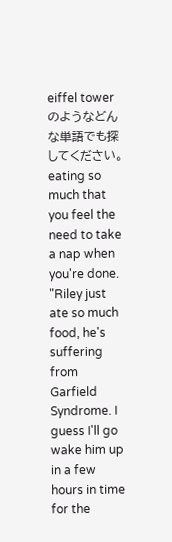eiffel towerのようなどんな単語でも探してください。
eating so much that you feel the need to take a nap when you're done.
"Riley just ate so much food, he's suffering from Garfield Syndrome. I guess I'll go wake him up in a few hours in time for the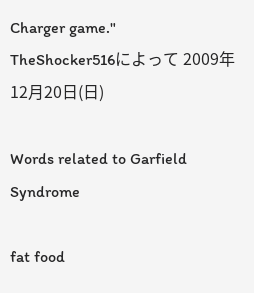Charger game."
TheShocker516によって 2009年12月20日(日)

Words related to Garfield Syndrome

fat food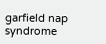garfield nap syndrome